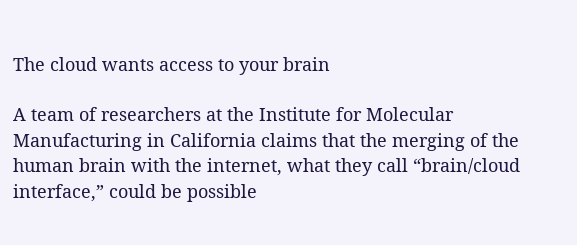The cloud wants access to your brain

A team of researchers at the Institute for Molecular Manufacturing in California claims that the merging of the human brain with the internet, what they call “brain/cloud interface,” could be possible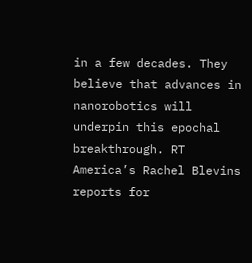in a few decades. They believe that advances in nanorobotics will underpin this epochal breakthrough. RT America’s Rachel Blevins reports for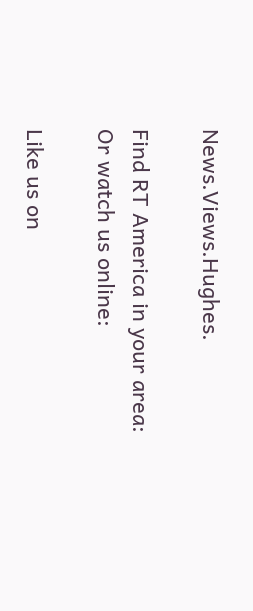News.Views.Hughes.

Find RT America in your area:
Or watch us online:

Like us on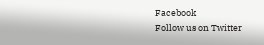Facebook
Follow us on Twitter